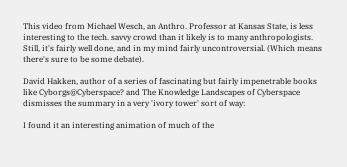This video from Michael Wesch, an Anthro. Professor at Kansas State, is less interesting to the tech. savvy crowd than it likely is to many anthropologists. Still, it's fairly well done, and in my mind fairly uncontroversial. (Which means there's sure to be some debate).

David Hakken, author of a series of fascinating but fairly impenetrable books like Cyborgs@Cyberspace? and The Knowledge Landscapes of Cyberspace dismisses the summary in a very 'ivory tower' sort of way:

I found it an interesting animation of much of the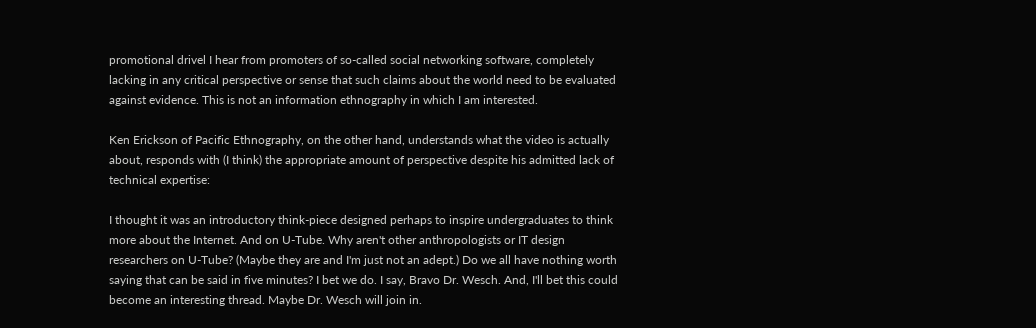promotional drivel I hear from promoters of so-called social networking software, completely lacking in any critical perspective or sense that such claims about the world need to be evaluated against evidence. This is not an information ethnography in which I am interested.

Ken Erickson of Pacific Ethnography, on the other hand, understands what the video is actually about, responds with (I think) the appropriate amount of perspective despite his admitted lack of technical expertise:

I thought it was an introductory think-piece designed perhaps to inspire undergraduates to think more about the Internet. And on U-Tube. Why aren't other anthropologists or IT design researchers on U-Tube? (Maybe they are and I'm just not an adept.) Do we all have nothing worth saying that can be said in five minutes? I bet we do. I say, Bravo Dr. Wesch. And, I'll bet this could become an interesting thread. Maybe Dr. Wesch will join in.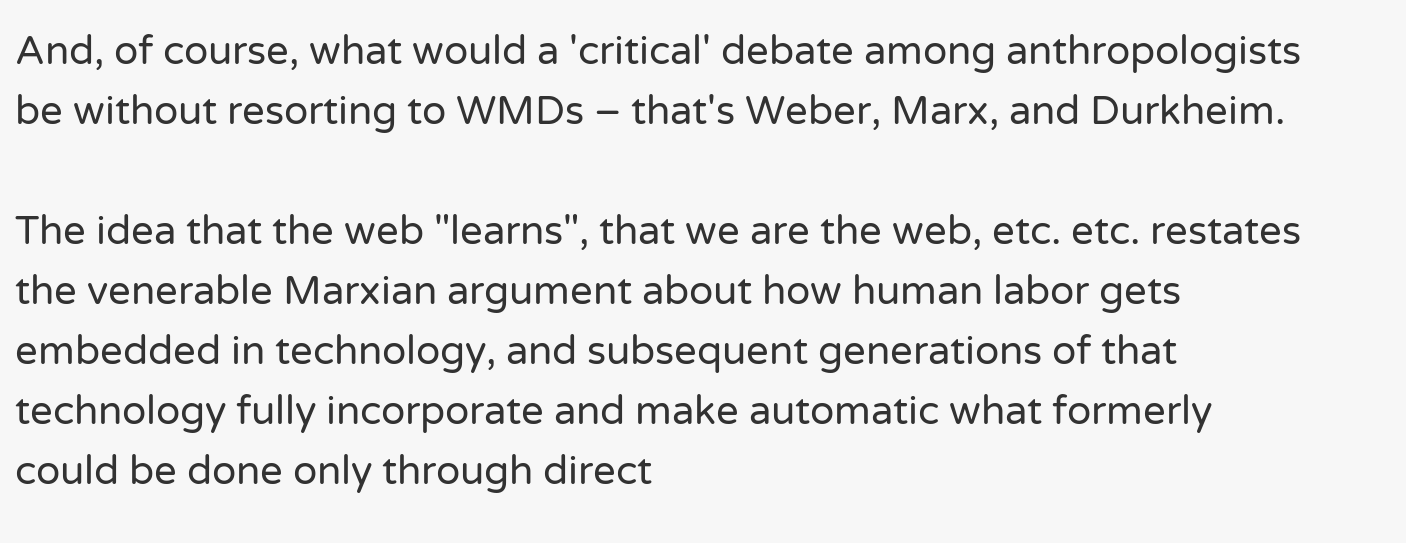And, of course, what would a 'critical' debate among anthropologists be without resorting to WMDs – that's Weber, Marx, and Durkheim.

The idea that the web "learns", that we are the web, etc. etc. restates the venerable Marxian argument about how human labor gets embedded in technology, and subsequent generations of that technology fully incorporate and make automatic what formerly could be done only through direct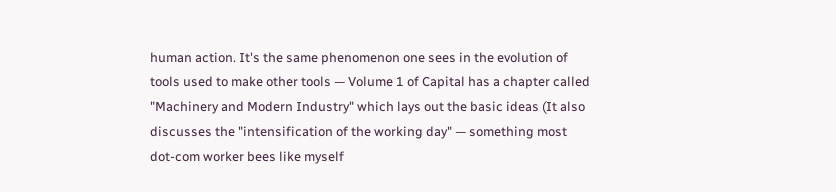human action. It's the same phenomenon one sees in the evolution of tools used to make other tools — Volume 1 of Capital has a chapter called "Machinery and Modern Industry" which lays out the basic ideas (It also discusses the "intensification of the working day" — something most dot-com worker bees like myself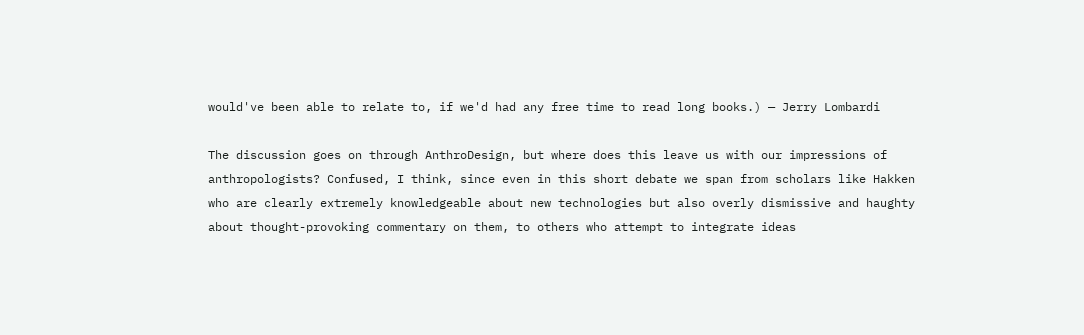would've been able to relate to, if we'd had any free time to read long books.) — Jerry Lombardi

The discussion goes on through AnthroDesign, but where does this leave us with our impressions of anthropologists? Confused, I think, since even in this short debate we span from scholars like Hakken who are clearly extremely knowledgeable about new technologies but also overly dismissive and haughty about thought-provoking commentary on them, to others who attempt to integrate ideas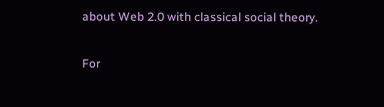about Web 2.0 with classical social theory.

For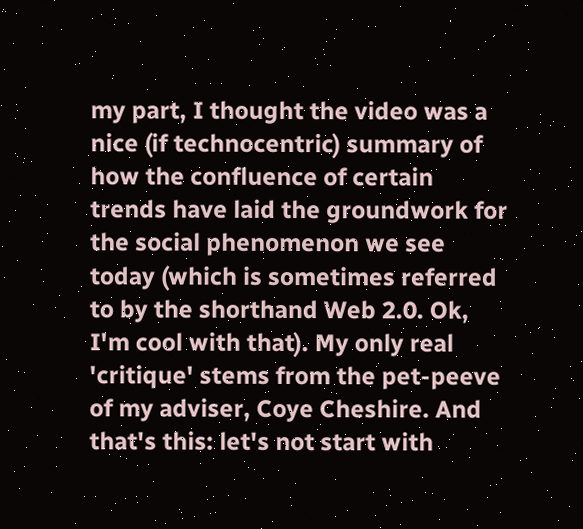my part, I thought the video was a nice (if technocentric) summary of how the confluence of certain trends have laid the groundwork for the social phenomenon we see today (which is sometimes referred to by the shorthand Web 2.0. Ok, I'm cool with that). My only real 'critique' stems from the pet-peeve of my adviser, Coye Cheshire. And that's this: let's not start with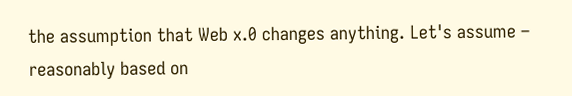the assumption that Web x.0 changes anything. Let's assume – reasonably based on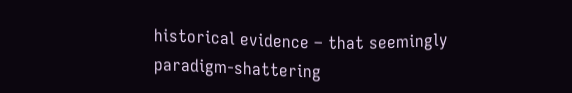historical evidence – that seemingly paradigm-shattering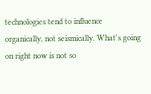technologies tend to influence organically, not seismically. What's going on right now is not so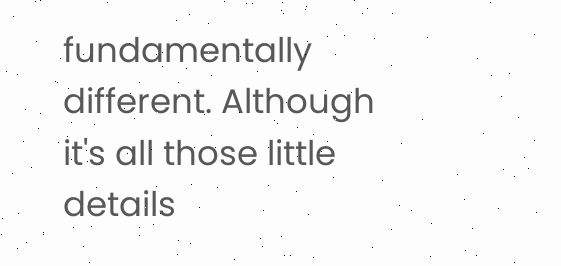fundamentally different. Although it's all those little details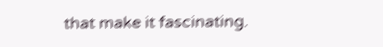that make it fascinating.